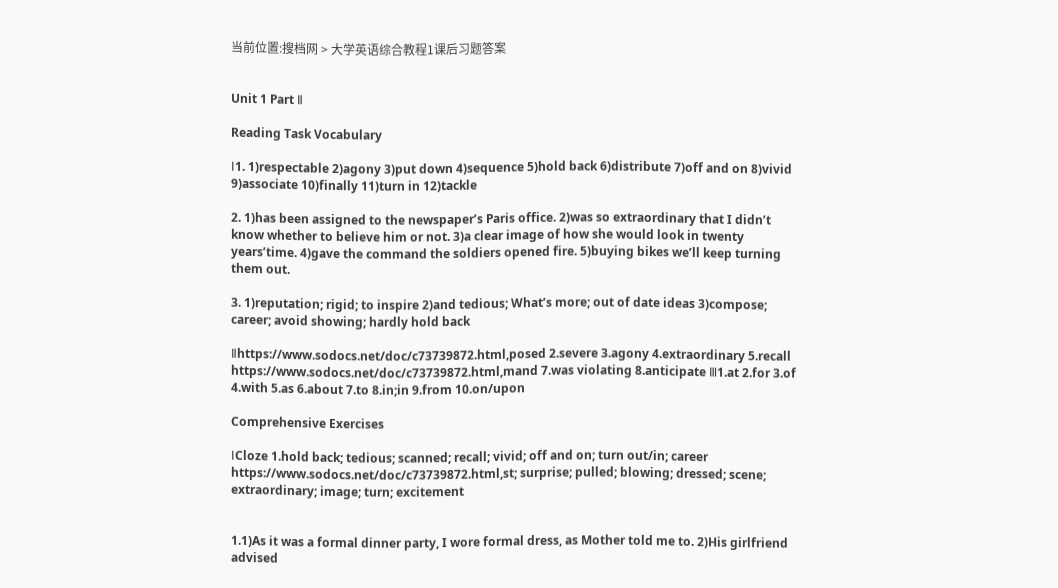当前位置:搜档网 > 大学英语综合教程1课后习题答案


Unit 1 Part Ⅱ

Reading Task Vocabulary

Ⅰ1. 1)respectable 2)agony 3)put down 4)sequence 5)hold back 6)distribute 7)off and on 8)vivid 9)associate 10)finally 11)turn in 12)tackle

2. 1)has been assigned to the newspaper’s Paris office. 2)was so extraordinary that I didn’t know whether to believe him or not. 3)a clear image of how she would look in twenty years’time. 4)gave the command the soldiers opened fire. 5)buying bikes we’ll keep turning them out.

3. 1)reputation; rigid; to inspire 2)and tedious; What’s more; out of date ideas 3)compose; career; avoid showing; hardly hold back

Ⅱhttps://www.sodocs.net/doc/c73739872.html,posed 2.severe 3.agony 4.extraordinary 5.recall https://www.sodocs.net/doc/c73739872.html,mand 7.was violating 8.anticipate Ⅲ1.at 2.for 3.of 4.with 5.as 6.about 7.to 8.in;in 9.from 10.on/upon

Comprehensive Exercises

ⅠCloze 1.hold back; tedious; scanned; recall; vivid; off and on; turn out/in; career https://www.sodocs.net/doc/c73739872.html,st; surprise; pulled; blowing; dressed; scene; extraordinary; image; turn; excitement


1.1)As it was a formal dinner party, I wore formal dress, as Mother told me to. 2)His girlfriend advised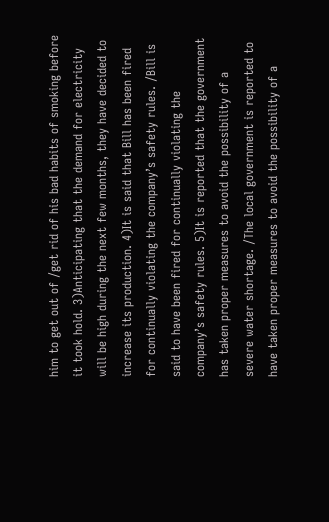him to get out of /get rid of his bad habits of smoking before it took hold. 3)Anticipating that the demand for electricity will be high during the next few months, they have decided to increase its production. 4)It is said that Bill has been fired for continually violating the company’s safety rules. /Bill is said to have been fired for continually violating the company’s safety rules. 5)It is reported that the government has taken proper measures to avoid the possibility of a severe water shortage. /The local government is reported to have taken proper measures to avoid the possibility of a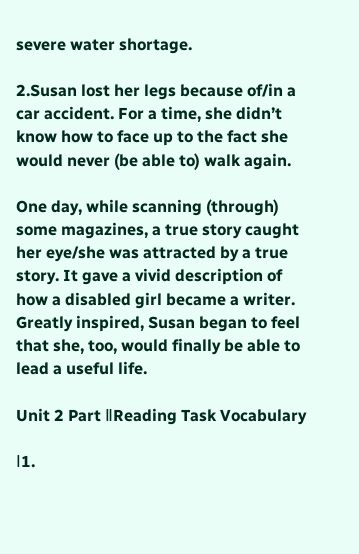severe water shortage.

2.Susan lost her legs because of/in a car accident. For a time, she didn’t know how to face up to the fact she would never (be able to) walk again.

One day, while scanning (through) some magazines, a true story caught her eye/she was attracted by a true story. It gave a vivid description of how a disabled girl became a writer. Greatly inspired, Susan began to feel that she, too, would finally be able to lead a useful life.

Unit 2 Part ⅡReading Task Vocabulary

Ⅰ1.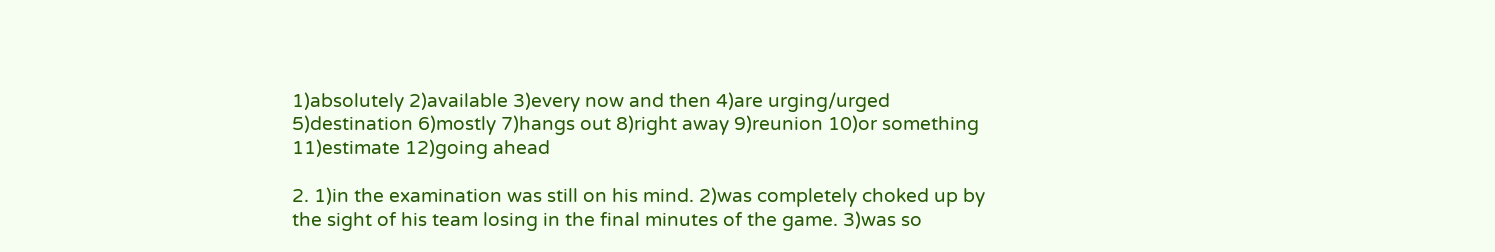1)absolutely 2)available 3)every now and then 4)are urging/urged 5)destination 6)mostly 7)hangs out 8)right away 9)reunion 10)or something 11)estimate 12)going ahead

2. 1)in the examination was still on his mind. 2)was completely choked up by the sight of his team losing in the final minutes of the game. 3)was so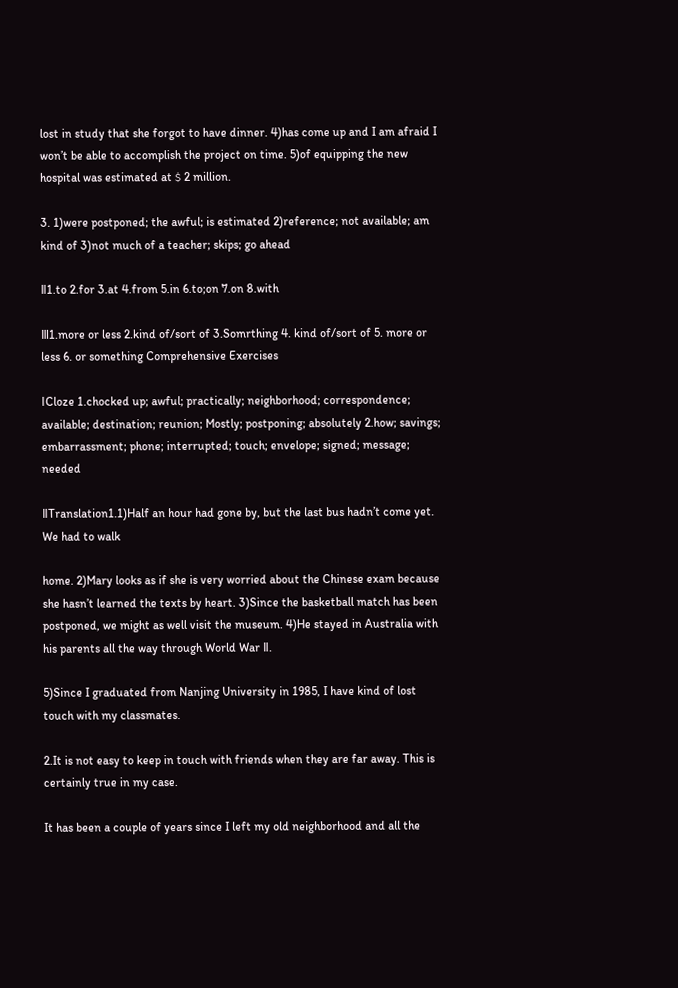lost in study that she forgot to have dinner. 4)has come up and I am afraid I won’t be able to accomplish the project on time. 5)of equipping the new hospital was estimated at﹩2 million.

3. 1)were postponed; the awful; is estimated 2)reference; not available; am kind of 3)not much of a teacher; skips; go ahead

Ⅱ1.to 2.for 3.at 4.from 5.in 6.to;on 7.on 8.with

Ⅲ1.more or less 2.kind of/sort of 3.Somrthing 4. kind of/sort of 5. more or less 6. or something Comprehensive Exercises

ⅠCloze 1.chocked up; awful; practically; neighborhood; correspondence; available; destination; reunion; Mostly; postponing; absolutely 2.how; savings; embarrassment; phone; interrupted; touch; envelope; signed; message; needed

ⅡTranslation1.1)Half an hour had gone by, but the last bus hadn’t come yet. We had to walk

home. 2)Mary looks as if she is very worried about the Chinese exam because she hasn’t learned the texts by heart. 3)Since the basketball match has been postponed, we might as well visit the museum. 4)He stayed in Australia with his parents all the way through World War Ⅱ.

5)Since I graduated from Nanjing University in 1985, I have kind of lost touch with my classmates.

2.It is not easy to keep in touch with friends when they are far away. This is certainly true in my case.

It has been a couple of years since I left my old neighborhood and all the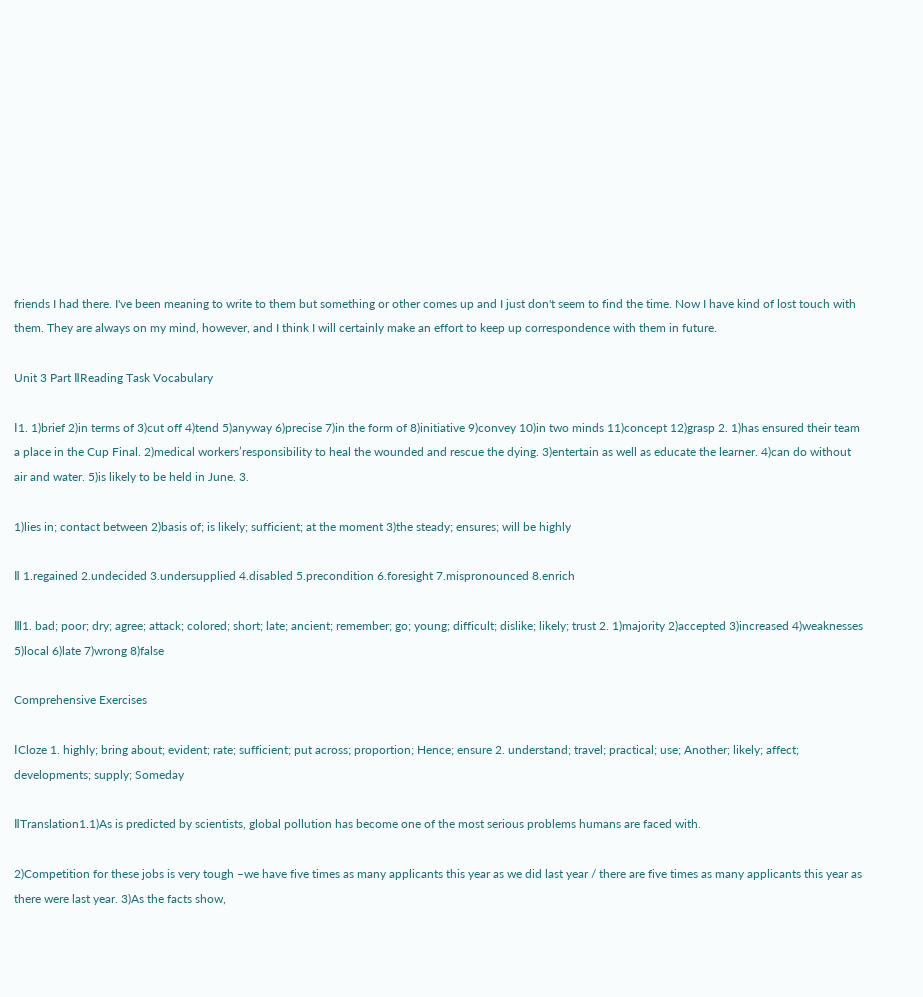friends I had there. I've been meaning to write to them but something or other comes up and I just don't seem to find the time. Now I have kind of lost touch with them. They are always on my mind, however, and I think I will certainly make an effort to keep up correspondence with them in future.

Unit 3 Part ⅡReading Task Vocabulary

Ⅰ1. 1)brief 2)in terms of 3)cut off 4)tend 5)anyway 6)precise 7)in the form of 8)initiative 9)convey 10)in two minds 11)concept 12)grasp 2. 1)has ensured their team a place in the Cup Final. 2)medical workers’responsibility to heal the wounded and rescue the dying. 3)entertain as well as educate the learner. 4)can do without air and water. 5)is likely to be held in June. 3.

1)lies in; contact between 2)basis of; is likely; sufficient; at the moment 3)the steady; ensures; will be highly

Ⅱ 1.regained 2.undecided 3.undersupplied 4.disabled 5.precondition 6.foresight 7.mispronounced 8.enrich

Ⅲ1. bad; poor; dry; agree; attack; colored; short; late; ancient; remember; go; young; difficult; dislike; likely; trust 2. 1)majority 2)accepted 3)increased 4)weaknesses 5)local 6)late 7)wrong 8)false

Comprehensive Exercises

ⅠCloze 1. highly; bring about; evident; rate; sufficient; put across; proportion; Hence; ensure 2. understand; travel; practical; use; Another; likely; affect; developments; supply; Someday

ⅡTranslation1.1)As is predicted by scientists, global pollution has become one of the most serious problems humans are faced with.

2)Competition for these jobs is very tough –we have five times as many applicants this year as we did last year / there are five times as many applicants this year as there were last year. 3)As the facts show,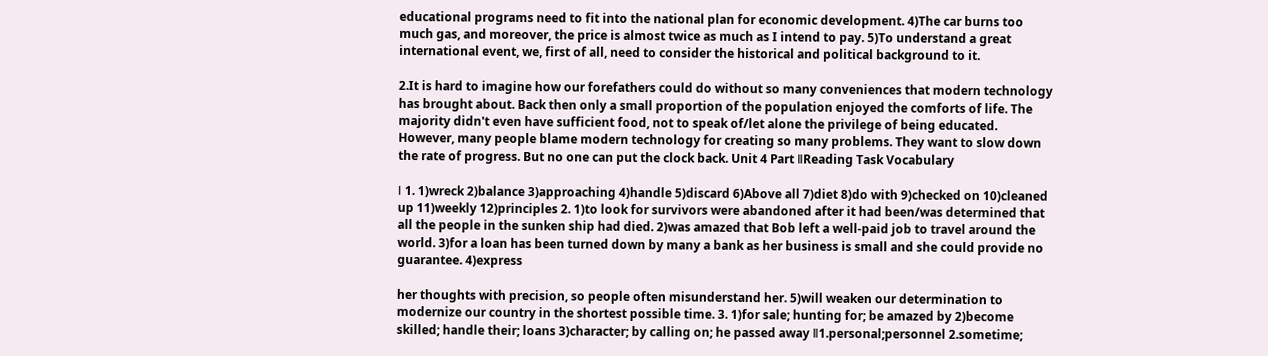educational programs need to fit into the national plan for economic development. 4)The car burns too much gas, and moreover, the price is almost twice as much as I intend to pay. 5)To understand a great international event, we, first of all, need to consider the historical and political background to it.

2.It is hard to imagine how our forefathers could do without so many conveniences that modern technology has brought about. Back then only a small proportion of the population enjoyed the comforts of life. The majority didn't even have sufficient food, not to speak of/let alone the privilege of being educated. However, many people blame modern technology for creating so many problems. They want to slow down the rate of progress. But no one can put the clock back. Unit 4 Part ⅡReading Task Vocabulary

Ⅰ 1. 1)wreck 2)balance 3)approaching 4)handle 5)discard 6)Above all 7)diet 8)do with 9)checked on 10)cleaned up 11)weekly 12)principles 2. 1)to look for survivors were abandoned after it had been/was determined that all the people in the sunken ship had died. 2)was amazed that Bob left a well-paid job to travel around the world. 3)for a loan has been turned down by many a bank as her business is small and she could provide no guarantee. 4)express

her thoughts with precision, so people often misunderstand her. 5)will weaken our determination to modernize our country in the shortest possible time. 3. 1)for sale; hunting for; be amazed by 2)become skilled; handle their; loans 3)character; by calling on; he passed away Ⅱ1.personal;personnel 2.sometime;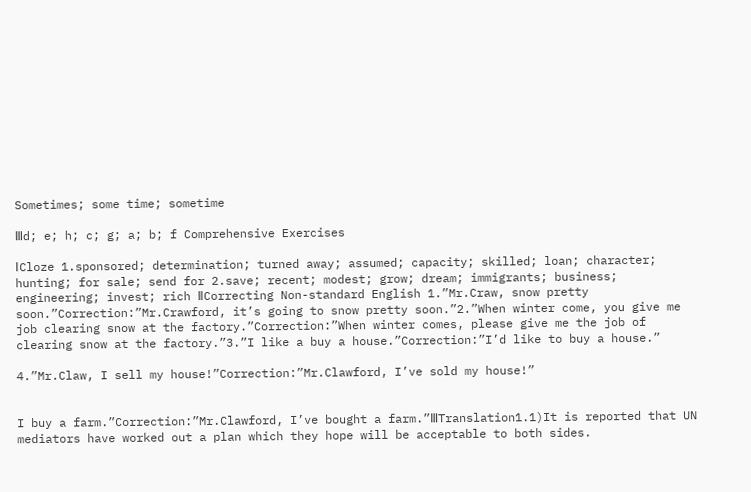Sometimes; some time; sometime

Ⅲd; e; h; c; g; a; b; f Comprehensive Exercises

ⅠCloze 1.sponsored; determination; turned away; assumed; capacity; skilled; loan; character; hunting; for sale; send for 2.save; recent; modest; grow; dream; immigrants; business; engineering; invest; rich ⅡCorrecting Non-standard English 1.”Mr.Craw, snow pretty soon.”Correction:”Mr.Crawford, it’s going to snow pretty soon.”2.”When winter come, you give me job clearing snow at the factory.”Correction:”When winter comes, please give me the job of clearing snow at the factory.”3.”I like a buy a house.”Correction:”I’d like to buy a house.”

4.”Mr.Claw, I sell my house!”Correction:”Mr.Clawford, I’ve sold my house!”


I buy a farm.”Correction:”Mr.Clawford, I’ve bought a farm.”ⅢTranslation1.1)It is reported that UN mediators have worked out a plan which they hope will be acceptable to both sides.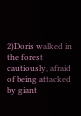2)Doris walked in the forest cautiously, afraid of being attacked by giant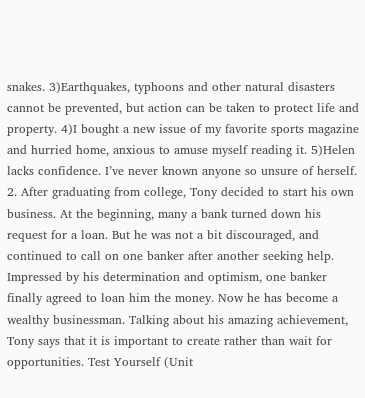snakes. 3)Earthquakes, typhoons and other natural disasters cannot be prevented, but action can be taken to protect life and property. 4)I bought a new issue of my favorite sports magazine and hurried home, anxious to amuse myself reading it. 5)Helen lacks confidence. I’ve never known anyone so unsure of herself. 2. After graduating from college, Tony decided to start his own business. At the beginning, many a bank turned down his request for a loan. But he was not a bit discouraged, and continued to call on one banker after another seeking help. Impressed by his determination and optimism, one banker finally agreed to loan him the money. Now he has become a wealthy businessman. Talking about his amazing achievement, Tony says that it is important to create rather than wait for opportunities. Test Yourself (Unit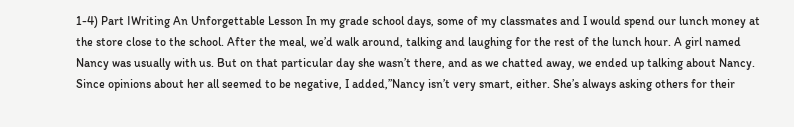1-4) Part ⅠWriting An Unforgettable Lesson In my grade school days, some of my classmates and I would spend our lunch money at the store close to the school. After the meal, we’d walk around, talking and laughing for the rest of the lunch hour. A girl named Nancy was usually with us. But on that particular day she wasn’t there, and as we chatted away, we ended up talking about Nancy. Since opinions about her all seemed to be negative, I added,”Nancy isn’t very smart, either. She’s always asking others for their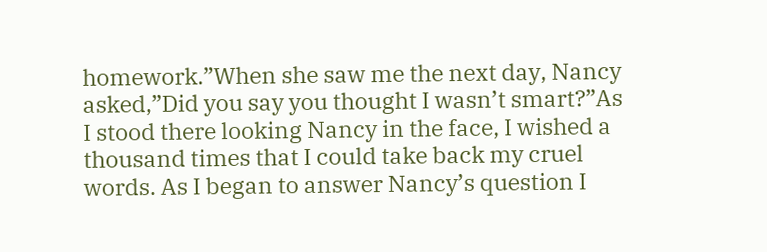homework.”When she saw me the next day, Nancy asked,”Did you say you thought I wasn’t smart?”As I stood there looking Nancy in the face, I wished a thousand times that I could take back my cruel words. As I began to answer Nancy’s question I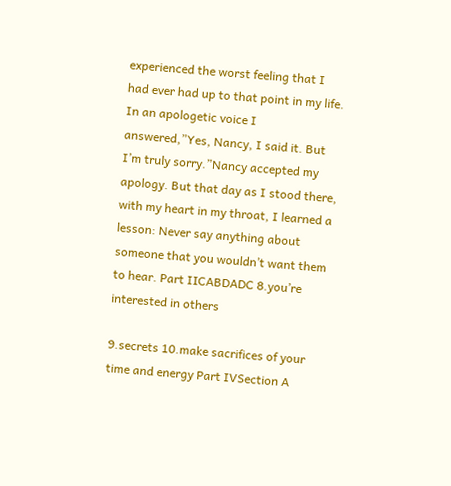experienced the worst feeling that I had ever had up to that point in my life. In an apologetic voice I answered,”Yes, Nancy, I said it. But I’m truly sorry.”Nancy accepted my apology. But that day as I stood there, with my heart in my throat, I learned a lesson: Never say anything about someone that you wouldn’t want them to hear. Part ⅡCABDADC 8.you’re interested in others

9.secrets 10.make sacrifices of your time and energy Part ⅣSection A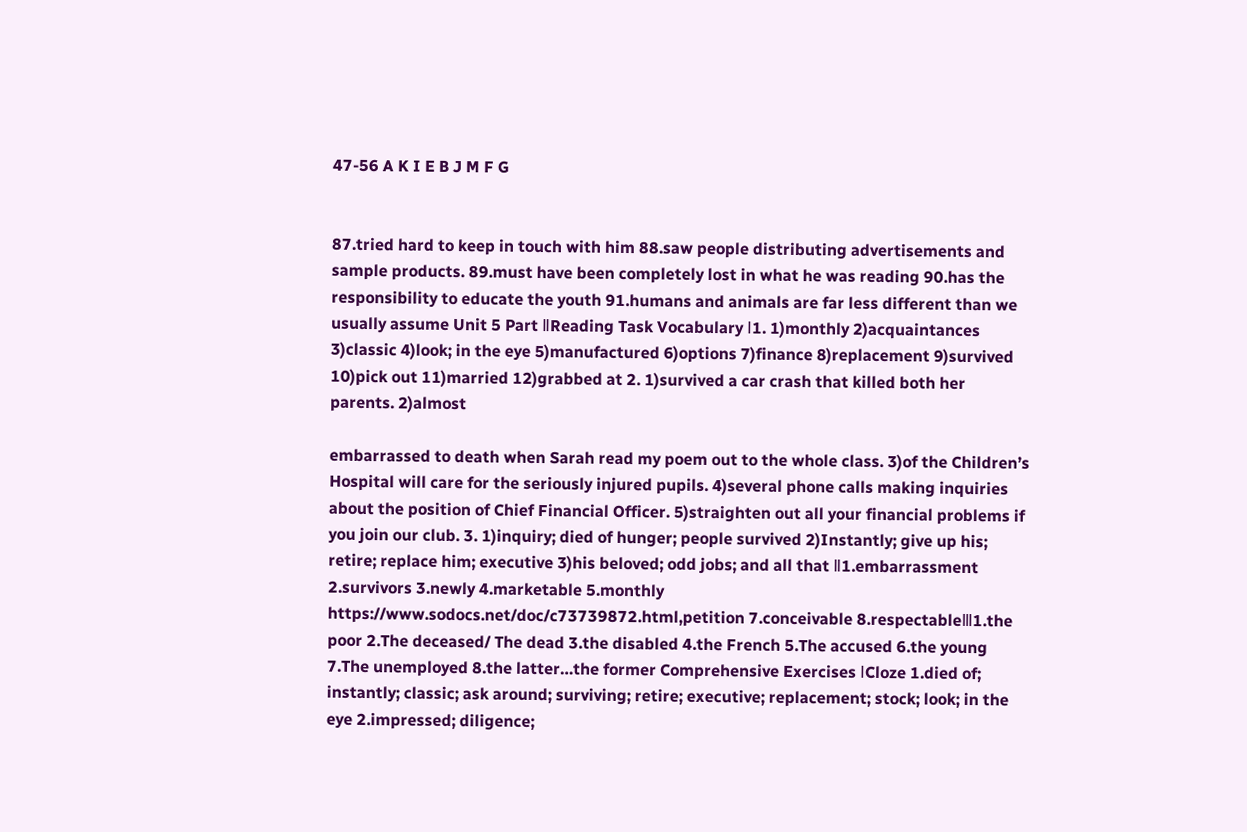47-56 A K I E B J M F G


87.tried hard to keep in touch with him 88.saw people distributing advertisements and sample products. 89.must have been completely lost in what he was reading 90.has the responsibility to educate the youth 91.humans and animals are far less different than we usually assume Unit 5 Part ⅡReading Task Vocabulary Ⅰ1. 1)monthly 2)acquaintances 3)classic 4)look; in the eye 5)manufactured 6)options 7)finance 8)replacement 9)survived 10)pick out 11)married 12)grabbed at 2. 1)survived a car crash that killed both her parents. 2)almost

embarrassed to death when Sarah read my poem out to the whole class. 3)of the Children’s Hospital will care for the seriously injured pupils. 4)several phone calls making inquiries about the position of Chief Financial Officer. 5)straighten out all your financial problems if you join our club. 3. 1)inquiry; died of hunger; people survived 2)Instantly; give up his; retire; replace him; executive 3)his beloved; odd jobs; and all that Ⅱ1.embarrassment 2.survivors 3.newly 4.marketable 5.monthly https://www.sodocs.net/doc/c73739872.html,petition 7.conceivable 8.respectableⅢ1.the poor 2.The deceased/ The dead 3.the disabled 4.the French 5.The accused 6.the young 7.The unemployed 8.the latter…the former Comprehensive Exercises ⅠCloze 1.died of; instantly; classic; ask around; surviving; retire; executive; replacement; stock; look; in the eye 2.impressed; diligence;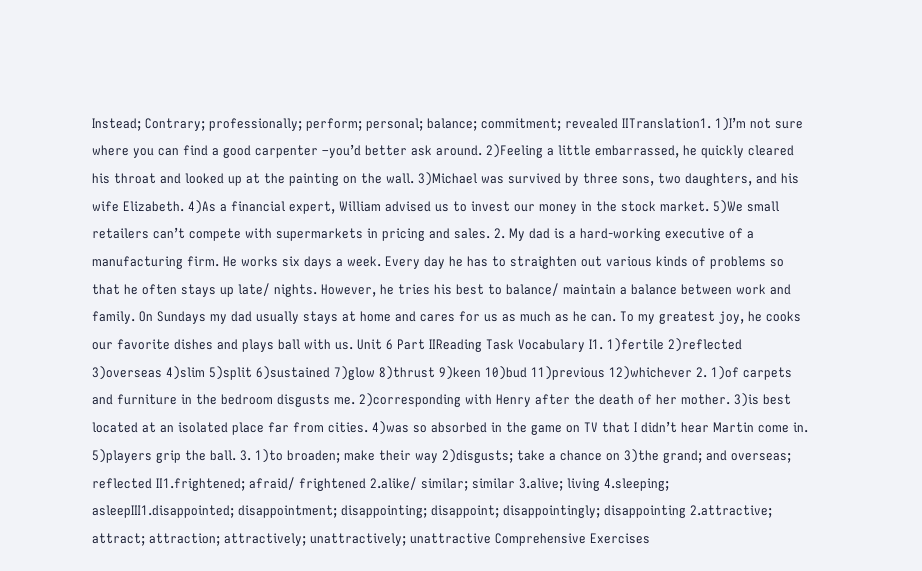Instead; Contrary; professionally; perform; personal; balance; commitment; revealed ⅡTranslation1. 1)I’m not sure where you can find a good carpenter –you’d better ask around. 2)Feeling a little embarrassed, he quickly cleared his throat and looked up at the painting on the wall. 3)Michael was survived by three sons, two daughters, and his wife Elizabeth. 4)As a financial expert, William advised us to invest our money in the stock market. 5)We small retailers can’t compete with supermarkets in pricing and sales. 2. My dad is a hard-working executive of a manufacturing firm. He works six days a week. Every day he has to straighten out various kinds of problems so that he often stays up late/ nights. However, he tries his best to balance/ maintain a balance between work and family. On Sundays my dad usually stays at home and cares for us as much as he can. To my greatest joy, he cooks our favorite dishes and plays ball with us. Unit 6 Part ⅡReading Task Vocabulary Ⅰ1. 1)fertile 2)reflected 3)overseas 4)slim 5)split 6)sustained 7)glow 8)thrust 9)keen 10)bud 11)previous 12)whichever 2. 1)of carpets and furniture in the bedroom disgusts me. 2)corresponding with Henry after the death of her mother. 3)is best located at an isolated place far from cities. 4)was so absorbed in the game on TV that I didn’t hear Martin come in. 5)players grip the ball. 3. 1)to broaden; make their way 2)disgusts; take a chance on 3)the grand; and overseas; reflected Ⅱ1.frightened; afraid/ frightened 2.alike/ similar; similar 3.alive; living 4.sleeping; asleepⅢ1.disappointed; disappointment; disappointing; disappoint; disappointingly; disappointing 2.attractive; attract; attraction; attractively; unattractively; unattractive Comprehensive Exercises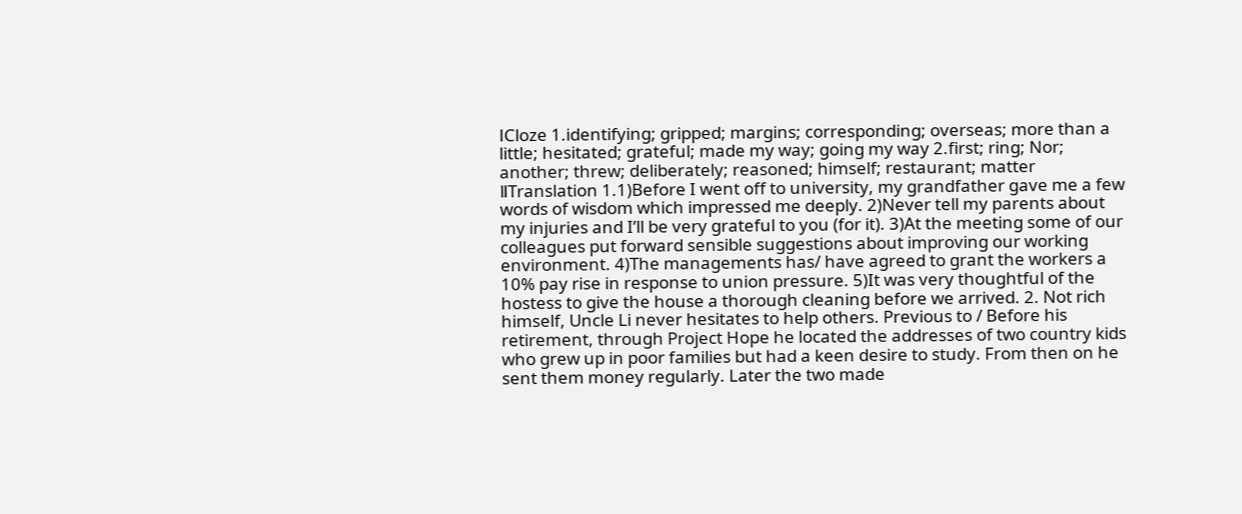ⅠCloze 1.identifying; gripped; margins; corresponding; overseas; more than a little; hesitated; grateful; made my way; going my way 2.first; ring; Nor; another; threw; deliberately; reasoned; himself; restaurant; matter ⅡTranslation 1.1)Before I went off to university, my grandfather gave me a few words of wisdom which impressed me deeply. 2)Never tell my parents about my injuries and I’ll be very grateful to you (for it). 3)At the meeting some of our colleagues put forward sensible suggestions about improving our working environment. 4)The managements has/ have agreed to grant the workers a 10% pay rise in response to union pressure. 5)It was very thoughtful of the hostess to give the house a thorough cleaning before we arrived. 2. Not rich himself, Uncle Li never hesitates to help others. Previous to / Before his retirement, through Project Hope he located the addresses of two country kids who grew up in poor families but had a keen desire to study. From then on he sent them money regularly. Later the two made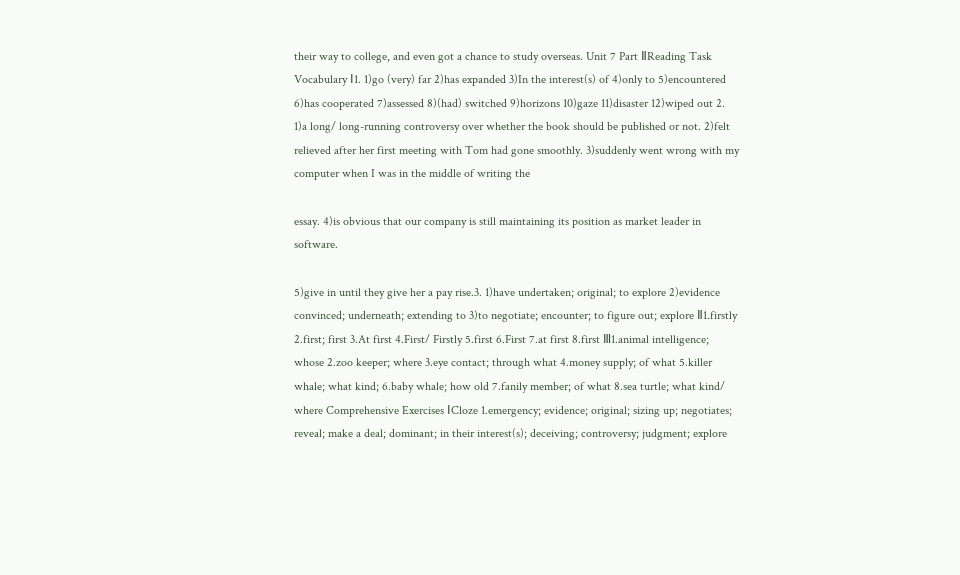their way to college, and even got a chance to study overseas. Unit 7 Part ⅡReading Task Vocabulary Ⅰ1. 1)go (very) far 2)has expanded 3)In the interest(s) of 4)only to 5)encountered 6)has cooperated 7)assessed 8)(had) switched 9)horizons 10)gaze 11)disaster 12)wiped out 2. 1)a long/ long-running controversy over whether the book should be published or not. 2)felt relieved after her first meeting with Tom had gone smoothly. 3)suddenly went wrong with my computer when I was in the middle of writing the

essay. 4)is obvious that our company is still maintaining its position as market leader in software.

5)give in until they give her a pay rise.3. 1)have undertaken; original; to explore 2)evidence convinced; underneath; extending to 3)to negotiate; encounter; to figure out; explore Ⅱ1.firstly 2.first; first 3.At first 4.First/ Firstly 5.first 6.First 7.at first 8.first Ⅲ1.animal intelligence; whose 2.zoo keeper; where 3.eye contact; through what 4.money supply; of what 5.killer whale; what kind; 6.baby whale; how old 7.fanily member; of what 8.sea turtle; what kind/ where Comprehensive Exercises ⅠCloze 1.emergency; evidence; original; sizing up; negotiates; reveal; make a deal; dominant; in their interest(s); deceiving; controversy; judgment; explore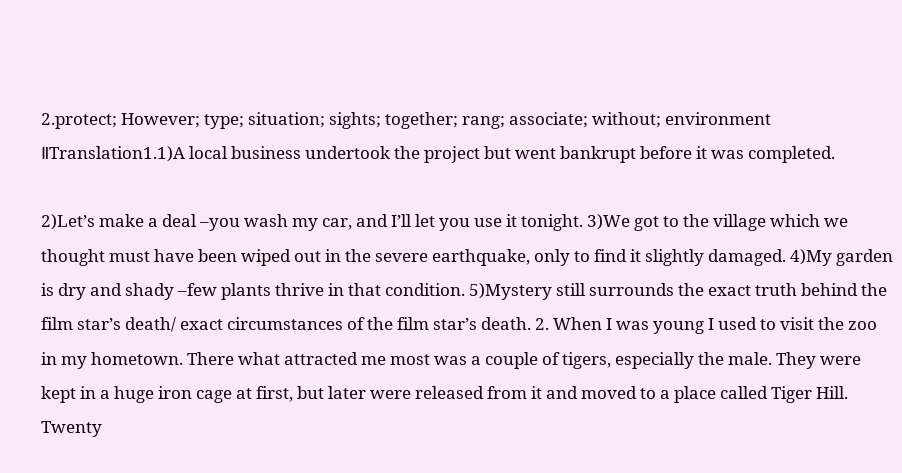2.protect; However; type; situation; sights; together; rang; associate; without; environment ⅡTranslation1.1)A local business undertook the project but went bankrupt before it was completed.

2)Let’s make a deal –you wash my car, and I’ll let you use it tonight. 3)We got to the village which we thought must have been wiped out in the severe earthquake, only to find it slightly damaged. 4)My garden is dry and shady –few plants thrive in that condition. 5)Mystery still surrounds the exact truth behind the film star’s death/ exact circumstances of the film star’s death. 2. When I was young I used to visit the zoo in my hometown. There what attracted me most was a couple of tigers, especially the male. They were kept in a huge iron cage at first, but later were released from it and moved to a place called Tiger Hill. Twenty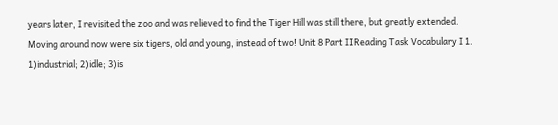years later, I revisited the zoo and was relieved to find the Tiger Hill was still there, but greatly extended. Moving around now were six tigers, old and young, instead of two! Unit 8 Part ⅡReading Task Vocabulary Ⅰ 1. 1)industrial; 2)idle; 3)is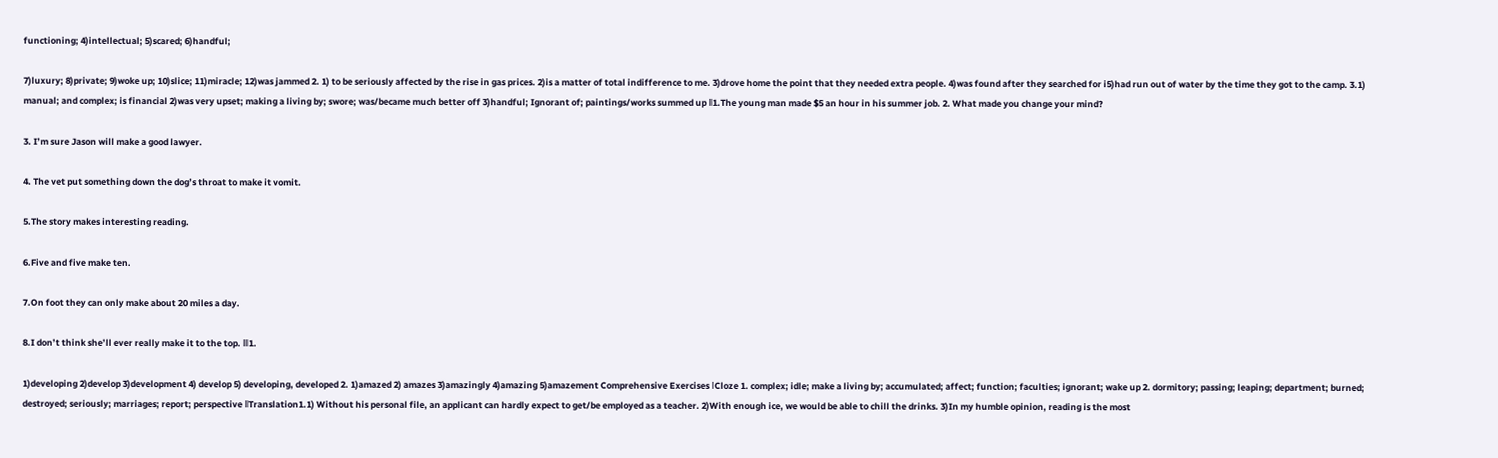functioning; 4)intellectual; 5)scared; 6)handful;

7)luxury; 8)private; 9)woke up; 10)slice; 11)miracle; 12)was jammed 2. 1) to be seriously affected by the rise in gas prices. 2)is a matter of total indifference to me. 3)drove home the point that they needed extra people. 4)was found after they searched for i5)had run out of water by the time they got to the camp. 3.1) manual; and complex; is financial 2)was very upset; making a living by; swore; was/became much better off 3)handful; Ignorant of; paintings/works summed up Ⅱ1.The young man made $5 an hour in his summer job. 2. What made you change your mind?

3. I’m sure Jason will make a good lawyer.

4. The vet put something down the dog’s throat to make it vomit.

5.The story makes interesting reading.

6.Five and five make ten.

7.On foot they can only make about 20 miles a day.

8.I don’t think she’ll ever really make it to the top. Ⅲ1.

1)developing 2)develop 3)development 4) develop 5) developing, developed 2. 1)amazed 2) amazes 3)amazingly 4)amazing 5)amazement Comprehensive Exercises ⅠCloze 1. complex; idle; make a living by; accumulated; affect; function; faculties; ignorant; wake up 2. dormitory; passing; leaping; department; burned; destroyed; seriously; marriages; report; perspective ⅡTranslation1.1) Without his personal file, an applicant can hardly expect to get/be employed as a teacher. 2)With enough ice, we would be able to chill the drinks. 3)In my humble opinion, reading is the most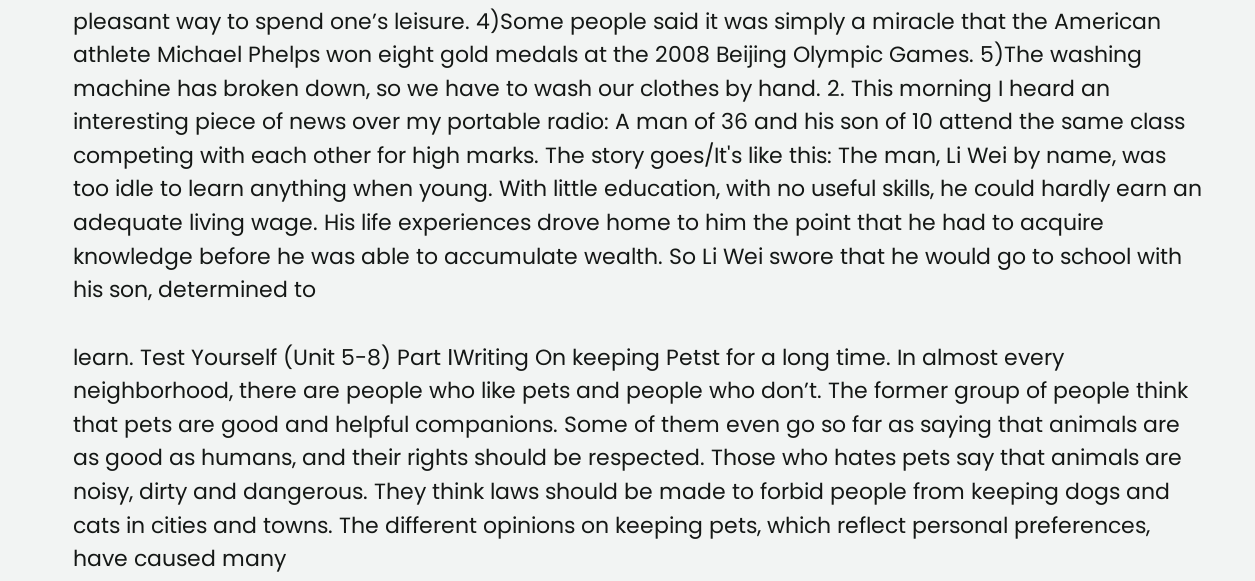pleasant way to spend one’s leisure. 4)Some people said it was simply a miracle that the American athlete Michael Phelps won eight gold medals at the 2008 Beijing Olympic Games. 5)The washing machine has broken down, so we have to wash our clothes by hand. 2. This morning I heard an interesting piece of news over my portable radio: A man of 36 and his son of 10 attend the same class competing with each other for high marks. The story goes/It's like this: The man, Li Wei by name, was too idle to learn anything when young. With little education, with no useful skills, he could hardly earn an adequate living wage. His life experiences drove home to him the point that he had to acquire knowledge before he was able to accumulate wealth. So Li Wei swore that he would go to school with his son, determined to

learn. Test Yourself (Unit 5-8) Part ⅠWriting On keeping Petst for a long time. In almost every neighborhood, there are people who like pets and people who don’t. The former group of people think that pets are good and helpful companions. Some of them even go so far as saying that animals are as good as humans, and their rights should be respected. Those who hates pets say that animals are noisy, dirty and dangerous. They think laws should be made to forbid people from keeping dogs and cats in cities and towns. The different opinions on keeping pets, which reflect personal preferences, have caused many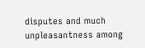disputes and much unpleasantness among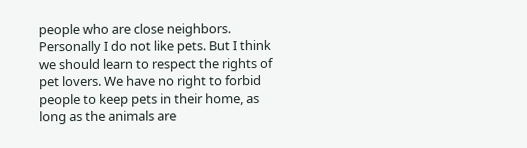people who are close neighbors. Personally I do not like pets. But I think we should learn to respect the rights of pet lovers. We have no right to forbid people to keep pets in their home, as long as the animals are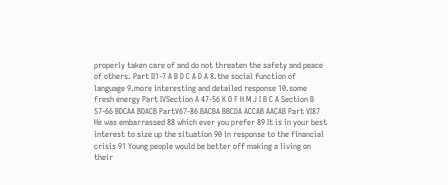properly taken care of and do not threaten the safety and peace of others. Part Ⅱ1-7 A B D C A D A 8.the social function of language 9.more interesting and detailed response 10.some fresh energy Part ⅣSection A 47-56 K O F H M J I B C A Section B 57-66 BDCAA BDACB PartⅤ67-86 BACBA BBCDA ACCAB AACAB Part Ⅵ87 He was embarrassed 88 which ever you prefer 89 It is in your best interest to size up the situation 90 in response to the financial crisis 91 Young people would be better off making a living on their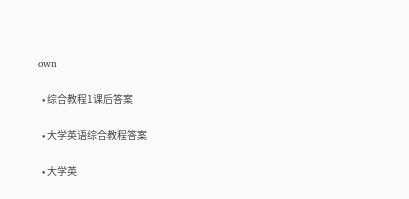own

  • 综合教程1课后答案

  • 大学英语综合教程答案

  • 大学英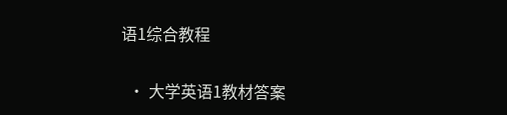语1综合教程

  • 大学英语1教材答案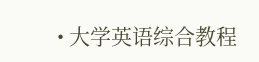• 大学英语综合教程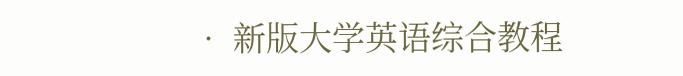• 新版大学英语综合教程